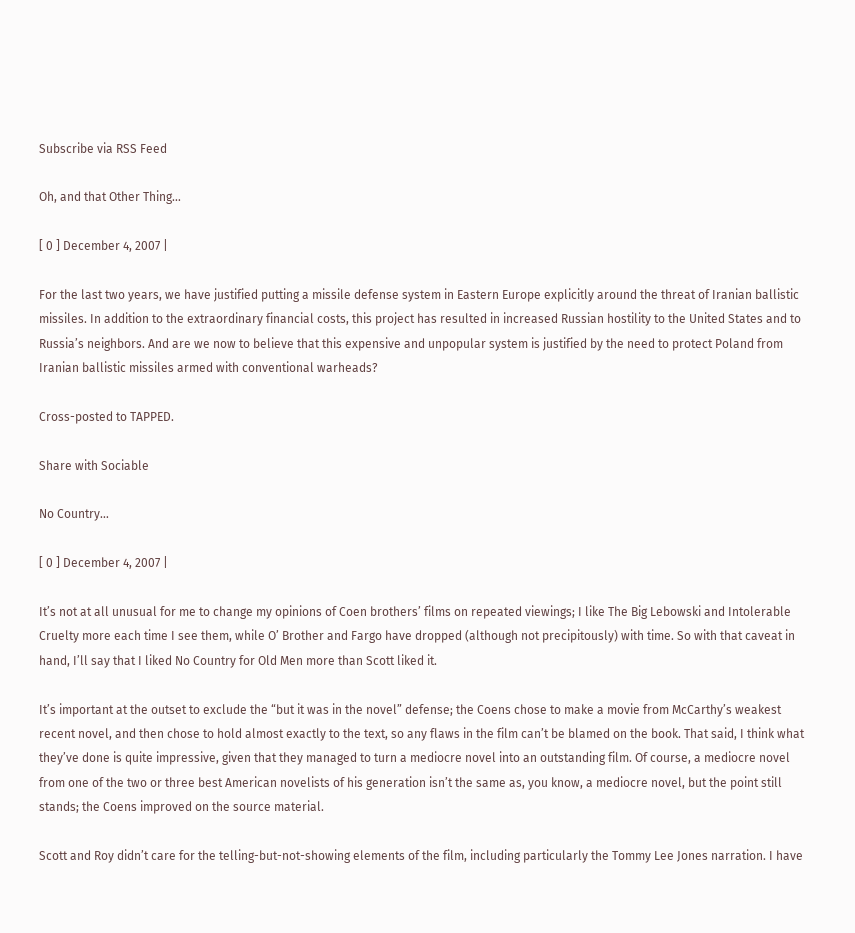Subscribe via RSS Feed

Oh, and that Other Thing…

[ 0 ] December 4, 2007 |

For the last two years, we have justified putting a missile defense system in Eastern Europe explicitly around the threat of Iranian ballistic missiles. In addition to the extraordinary financial costs, this project has resulted in increased Russian hostility to the United States and to Russia’s neighbors. And are we now to believe that this expensive and unpopular system is justified by the need to protect Poland from Iranian ballistic missiles armed with conventional warheads?

Cross-posted to TAPPED.

Share with Sociable

No Country…

[ 0 ] December 4, 2007 |

It’s not at all unusual for me to change my opinions of Coen brothers’ films on repeated viewings; I like The Big Lebowski and Intolerable Cruelty more each time I see them, while O’ Brother and Fargo have dropped (although not precipitously) with time. So with that caveat in hand, I’ll say that I liked No Country for Old Men more than Scott liked it.

It’s important at the outset to exclude the “but it was in the novel” defense; the Coens chose to make a movie from McCarthy’s weakest recent novel, and then chose to hold almost exactly to the text, so any flaws in the film can’t be blamed on the book. That said, I think what they’ve done is quite impressive, given that they managed to turn a mediocre novel into an outstanding film. Of course, a mediocre novel from one of the two or three best American novelists of his generation isn’t the same as, you know, a mediocre novel, but the point still stands; the Coens improved on the source material.

Scott and Roy didn’t care for the telling-but-not-showing elements of the film, including particularly the Tommy Lee Jones narration. I have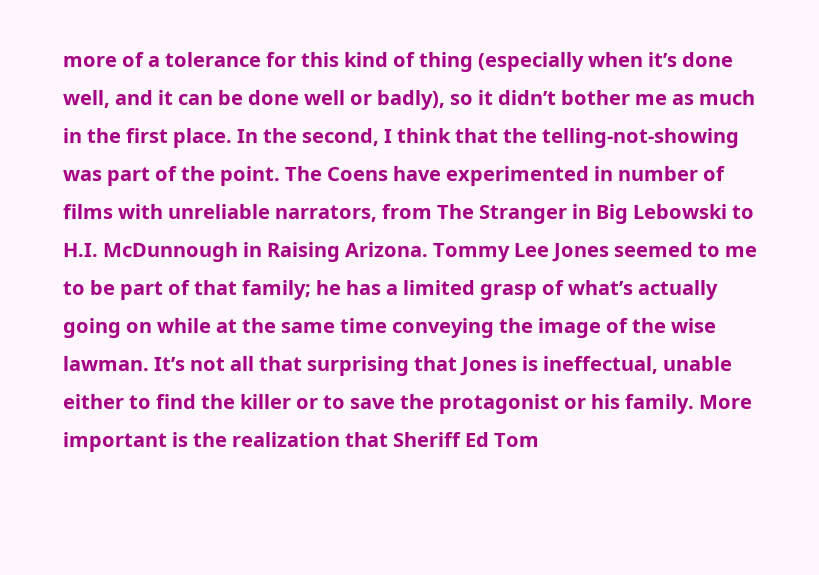more of a tolerance for this kind of thing (especially when it’s done well, and it can be done well or badly), so it didn’t bother me as much in the first place. In the second, I think that the telling-not-showing was part of the point. The Coens have experimented in number of films with unreliable narrators, from The Stranger in Big Lebowski to H.I. McDunnough in Raising Arizona. Tommy Lee Jones seemed to me to be part of that family; he has a limited grasp of what’s actually going on while at the same time conveying the image of the wise lawman. It’s not all that surprising that Jones is ineffectual, unable either to find the killer or to save the protagonist or his family. More important is the realization that Sheriff Ed Tom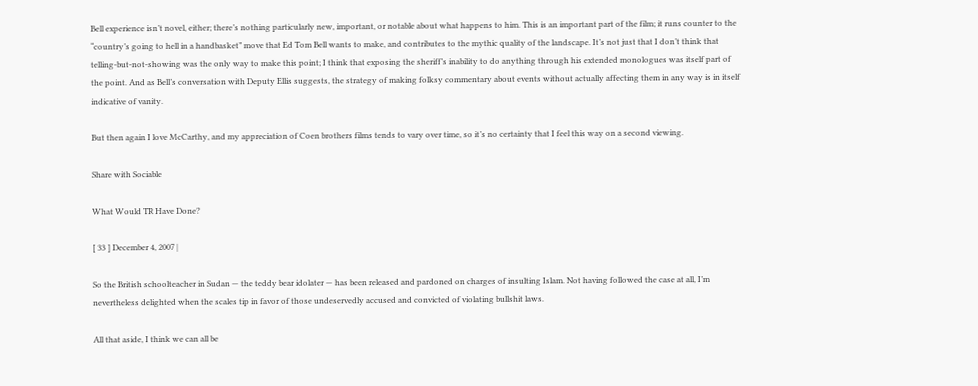Bell experience isn’t novel, either; there’s nothing particularly new, important, or notable about what happens to him. This is an important part of the film; it runs counter to the “country’s going to hell in a handbasket” move that Ed Tom Bell wants to make, and contributes to the mythic quality of the landscape. It’s not just that I don’t think that telling-but-not-showing was the only way to make this point; I think that exposing the sheriff’s inability to do anything through his extended monologues was itself part of the point. And as Bell’s conversation with Deputy Ellis suggests, the strategy of making folksy commentary about events without actually affecting them in any way is in itself indicative of vanity.

But then again I love McCarthy, and my appreciation of Coen brothers films tends to vary over time, so it’s no certainty that I feel this way on a second viewing.

Share with Sociable

What Would TR Have Done?

[ 33 ] December 4, 2007 |

So the British schoolteacher in Sudan — the teddy bear idolater — has been released and pardoned on charges of insulting Islam. Not having followed the case at all, I’m nevertheless delighted when the scales tip in favor of those undeservedly accused and convicted of violating bullshit laws.

All that aside, I think we can all be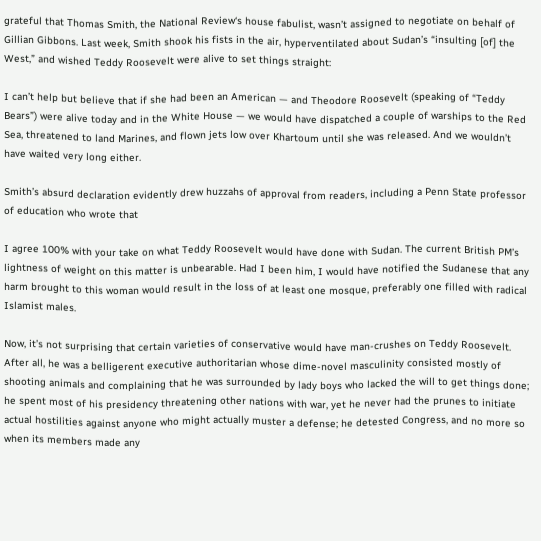grateful that Thomas Smith, the National Review‘s house fabulist, wasn’t assigned to negotiate on behalf of Gillian Gibbons. Last week, Smith shook his fists in the air, hyperventilated about Sudan’s “insulting [of] the West,” and wished Teddy Roosevelt were alive to set things straight:

I can’t help but believe that if she had been an American — and Theodore Roosevelt (speaking of “Teddy Bears”) were alive today and in the White House — we would have dispatched a couple of warships to the Red Sea, threatened to land Marines, and flown jets low over Khartoum until she was released. And we wouldn’t have waited very long either.

Smith’s absurd declaration evidently drew huzzahs of approval from readers, including a Penn State professor of education who wrote that

I agree 100% with your take on what Teddy Roosevelt would have done with Sudan. The current British PM’s lightness of weight on this matter is unbearable. Had I been him, I would have notified the Sudanese that any harm brought to this woman would result in the loss of at least one mosque, preferably one filled with radical Islamist males.

Now, it’s not surprising that certain varieties of conservative would have man-crushes on Teddy Roosevelt. After all, he was a belligerent executive authoritarian whose dime-novel masculinity consisted mostly of shooting animals and complaining that he was surrounded by lady boys who lacked the will to get things done; he spent most of his presidency threatening other nations with war, yet he never had the prunes to initiate actual hostilities against anyone who might actually muster a defense; he detested Congress, and no more so when its members made any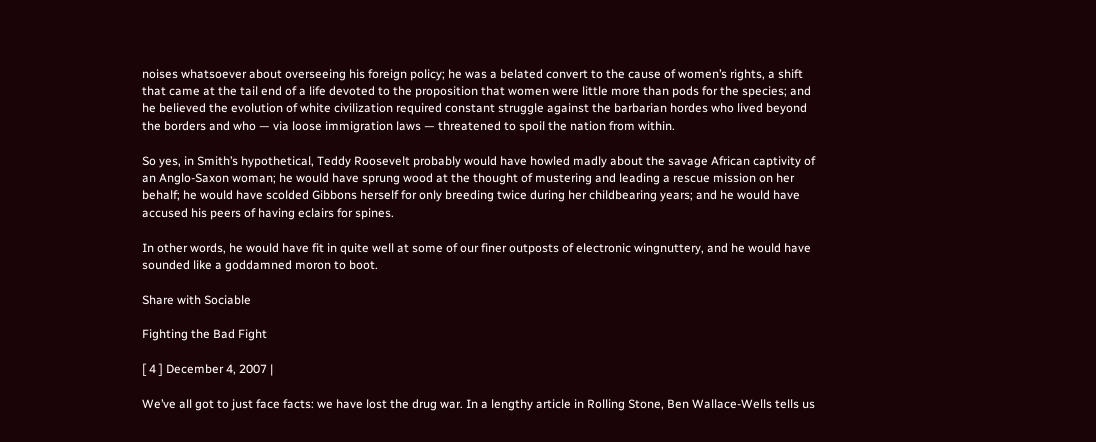noises whatsoever about overseeing his foreign policy; he was a belated convert to the cause of women’s rights, a shift that came at the tail end of a life devoted to the proposition that women were little more than pods for the species; and he believed the evolution of white civilization required constant struggle against the barbarian hordes who lived beyond the borders and who — via loose immigration laws — threatened to spoil the nation from within.

So yes, in Smith’s hypothetical, Teddy Roosevelt probably would have howled madly about the savage African captivity of an Anglo-Saxon woman; he would have sprung wood at the thought of mustering and leading a rescue mission on her behalf; he would have scolded Gibbons herself for only breeding twice during her childbearing years; and he would have accused his peers of having eclairs for spines.

In other words, he would have fit in quite well at some of our finer outposts of electronic wingnuttery, and he would have sounded like a goddamned moron to boot.

Share with Sociable

Fighting the Bad Fight

[ 4 ] December 4, 2007 |

We’ve all got to just face facts: we have lost the drug war. In a lengthy article in Rolling Stone, Ben Wallace-Wells tells us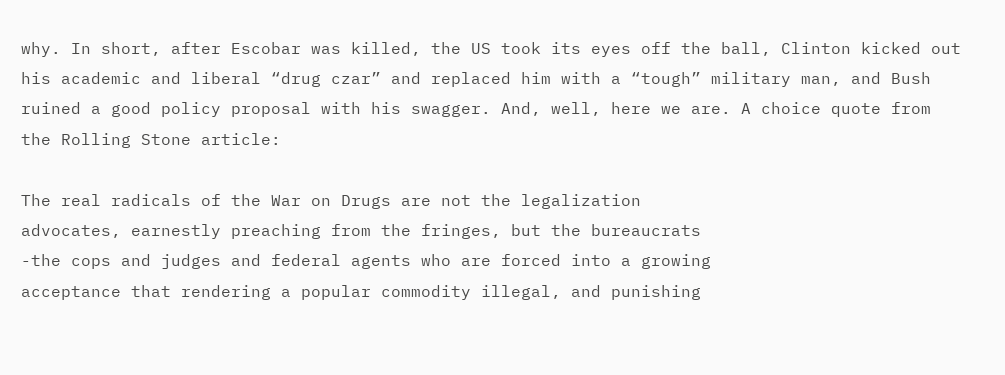why. In short, after Escobar was killed, the US took its eyes off the ball, Clinton kicked out his academic and liberal “drug czar” and replaced him with a “tough” military man, and Bush ruined a good policy proposal with his swagger. And, well, here we are. A choice quote from the Rolling Stone article:

The real radicals of the War on Drugs are not the legalization
advocates, earnestly preaching from the fringes, but the bureaucrats
-the cops and judges and federal agents who are forced into a growing
acceptance that rendering a popular commodity illegal, and punishing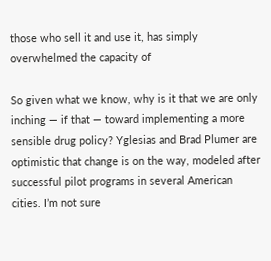those who sell it and use it, has simply overwhelmed the capacity of

So given what we know, why is it that we are only inching — if that — toward implementing a more sensible drug policy? Yglesias and Brad Plumer are optimistic that change is on the way, modeled after successful pilot programs in several American cities. I’m not sure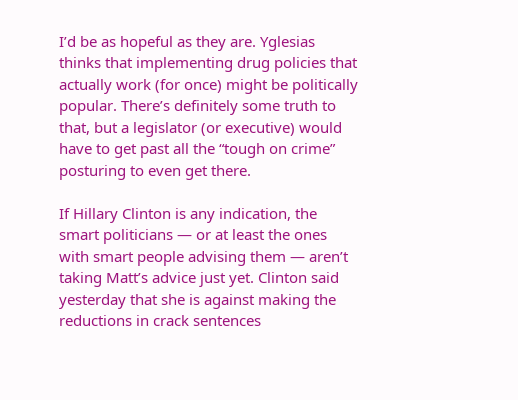I’d be as hopeful as they are. Yglesias thinks that implementing drug policies that actually work (for once) might be politically popular. There’s definitely some truth to that, but a legislator (or executive) would have to get past all the “tough on crime” posturing to even get there.

If Hillary Clinton is any indication, the smart politicians — or at least the ones with smart people advising them — aren’t taking Matt’s advice just yet. Clinton said yesterday that she is against making the reductions in crack sentences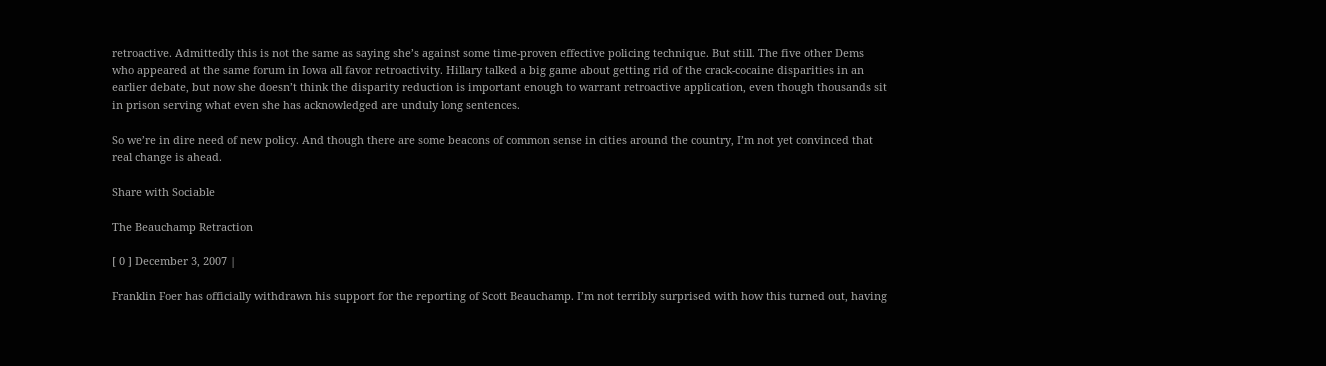retroactive. Admittedly this is not the same as saying she’s against some time-proven effective policing technique. But still. The five other Dems who appeared at the same forum in Iowa all favor retroactivity. Hillary talked a big game about getting rid of the crack-cocaine disparities in an earlier debate, but now she doesn’t think the disparity reduction is important enough to warrant retroactive application, even though thousands sit in prison serving what even she has acknowledged are unduly long sentences.

So we’re in dire need of new policy. And though there are some beacons of common sense in cities around the country, I’m not yet convinced that real change is ahead.

Share with Sociable

The Beauchamp Retraction

[ 0 ] December 3, 2007 |

Franklin Foer has officially withdrawn his support for the reporting of Scott Beauchamp. I’m not terribly surprised with how this turned out, having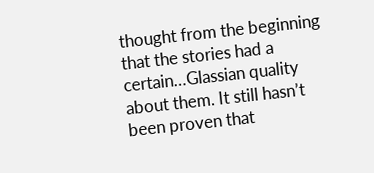thought from the beginning that the stories had a certain…Glassian quality about them. It still hasn’t been proven that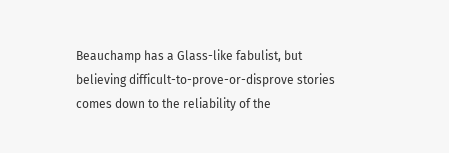Beauchamp has a Glass-like fabulist, but believing difficult-to-prove-or-disprove stories comes down to the reliability of the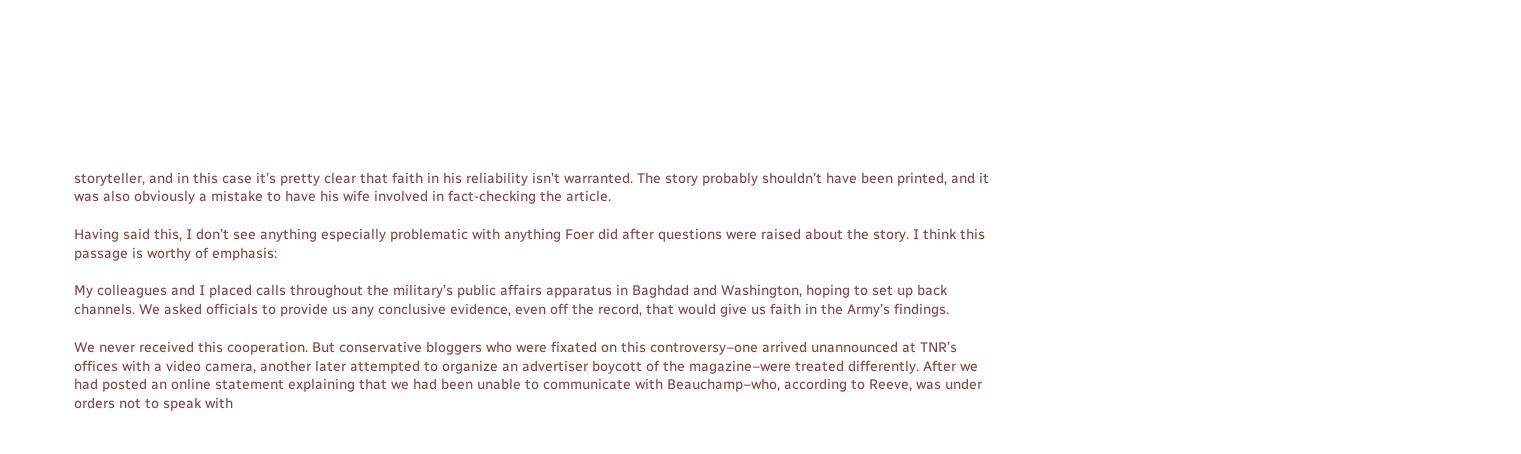storyteller, and in this case it’s pretty clear that faith in his reliability isn’t warranted. The story probably shouldn’t have been printed, and it was also obviously a mistake to have his wife involved in fact-checking the article.

Having said this, I don’t see anything especially problematic with anything Foer did after questions were raised about the story. I think this passage is worthy of emphasis:

My colleagues and I placed calls throughout the military’s public affairs apparatus in Baghdad and Washington, hoping to set up back channels. We asked officials to provide us any conclusive evidence, even off the record, that would give us faith in the Army’s findings.

We never received this cooperation. But conservative bloggers who were fixated on this controversy–one arrived unannounced at TNR’s offices with a video camera, another later attempted to organize an advertiser boycott of the magazine–were treated differently. After we had posted an online statement explaining that we had been unable to communicate with Beauchamp–who, according to Reeve, was under orders not to speak with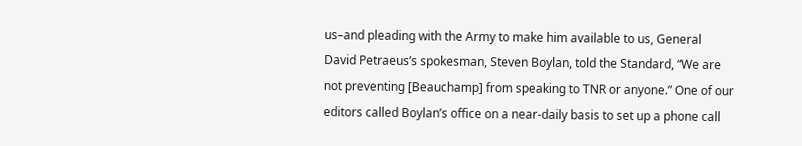us–and pleading with the Army to make him available to us, General David Petraeus’s spokesman, Steven Boylan, told the Standard, “We are not preventing [Beauchamp] from speaking to TNR or anyone.” One of our editors called Boylan’s office on a near-daily basis to set up a phone call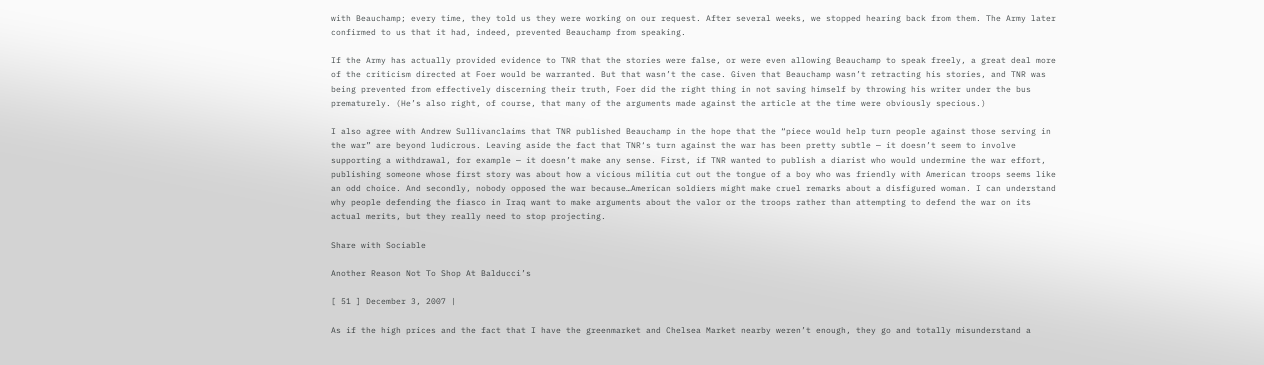with Beauchamp; every time, they told us they were working on our request. After several weeks, we stopped hearing back from them. The Army later confirmed to us that it had, indeed, prevented Beauchamp from speaking.

If the Army has actually provided evidence to TNR that the stories were false, or were even allowing Beauchamp to speak freely, a great deal more of the criticism directed at Foer would be warranted. But that wasn’t the case. Given that Beauchamp wasn’t retracting his stories, and TNR was being prevented from effectively discerning their truth, Foer did the right thing in not saving himself by throwing his writer under the bus prematurely. (He’s also right, of course, that many of the arguments made against the article at the time were obviously specious.)

I also agree with Andrew Sullivanclaims that TNR published Beauchamp in the hope that the “piece would help turn people against those serving in the war” are beyond ludicrous. Leaving aside the fact that TNR‘s turn against the war has been pretty subtle — it doesn’t seem to involve supporting a withdrawal, for example — it doesn’t make any sense. First, if TNR wanted to publish a diarist who would undermine the war effort, publishing someone whose first story was about how a vicious militia cut out the tongue of a boy who was friendly with American troops seems like an odd choice. And secondly, nobody opposed the war because…American soldiers might make cruel remarks about a disfigured woman. I can understand why people defending the fiasco in Iraq want to make arguments about the valor or the troops rather than attempting to defend the war on its actual merits, but they really need to stop projecting.

Share with Sociable

Another Reason Not To Shop At Balducci’s

[ 51 ] December 3, 2007 |

As if the high prices and the fact that I have the greenmarket and Chelsea Market nearby weren’t enough, they go and totally misunderstand a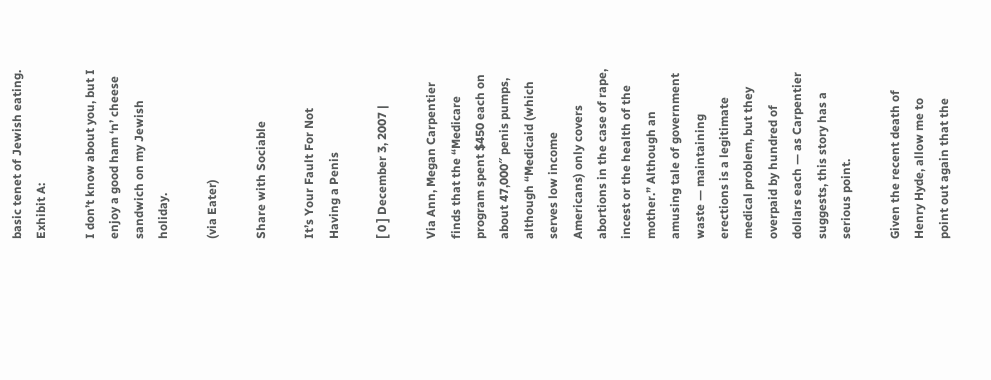basic tenet of Jewish eating. Exhibit A:

I don’t know about you, but I enjoy a good ham ‘n’ cheese sandwich on my Jewish holiday.

(via Eater)

Share with Sociable

It’s Your Fault For Not Having a Penis

[ 0 ] December 3, 2007 |

Via Ann, Megan Carpentier finds that the “Medicare program spent $450 each on about 47,000″ penis pumps, although “Medicaid (which serves low income Americans) only covers abortions in the case of rape, incest or the health of the mother.” Although an amusing tale of government waste — maintaining erections is a legitimate medical problem, but they overpaid by hundred of dollars each — as Carpentier suggests, this story has a serious point.

Given the recent death of Henry Hyde, allow me to point out again that the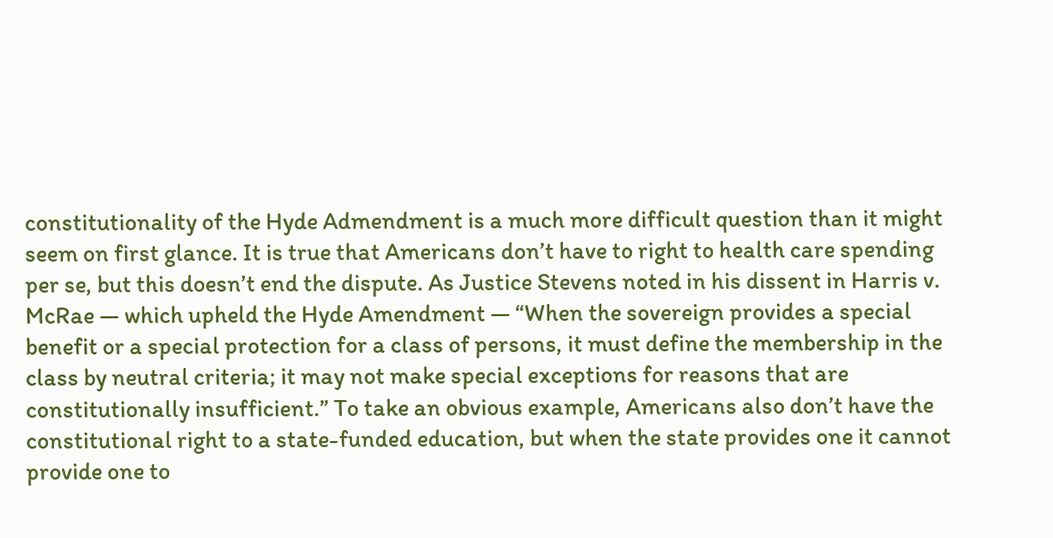constitutionality of the Hyde Admendment is a much more difficult question than it might seem on first glance. It is true that Americans don’t have to right to health care spending per se, but this doesn’t end the dispute. As Justice Stevens noted in his dissent in Harris v. McRae — which upheld the Hyde Amendment — “When the sovereign provides a special benefit or a special protection for a class of persons, it must define the membership in the class by neutral criteria; it may not make special exceptions for reasons that are constitutionally insufficient.” To take an obvious example, Americans also don’t have the constitutional right to a state-funded education, but when the state provides one it cannot provide one to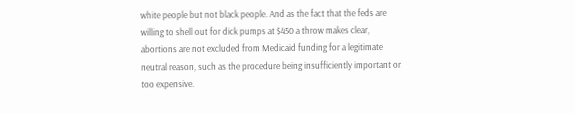white people but not black people. And as the fact that the feds are willing to shell out for dick pumps at $450 a throw makes clear, abortions are not excluded from Medicaid funding for a legitimate neutral reason, such as the procedure being insufficiently important or too expensive.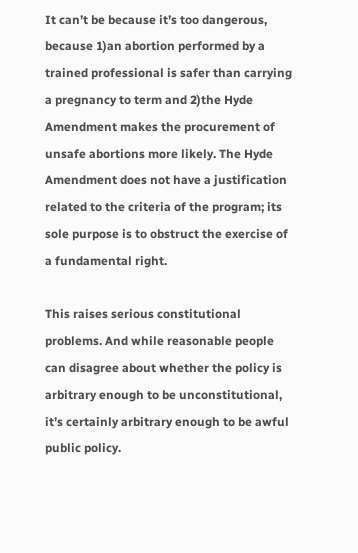It can’t be because it’s too dangerous, because 1)an abortion performed by a trained professional is safer than carrying a pregnancy to term and 2)the Hyde Amendment makes the procurement of unsafe abortions more likely. The Hyde Amendment does not have a justification related to the criteria of the program; its sole purpose is to obstruct the exercise of a fundamental right.

This raises serious constitutional problems. And while reasonable people can disagree about whether the policy is arbitrary enough to be unconstitutional, it’s certainly arbitrary enough to be awful public policy.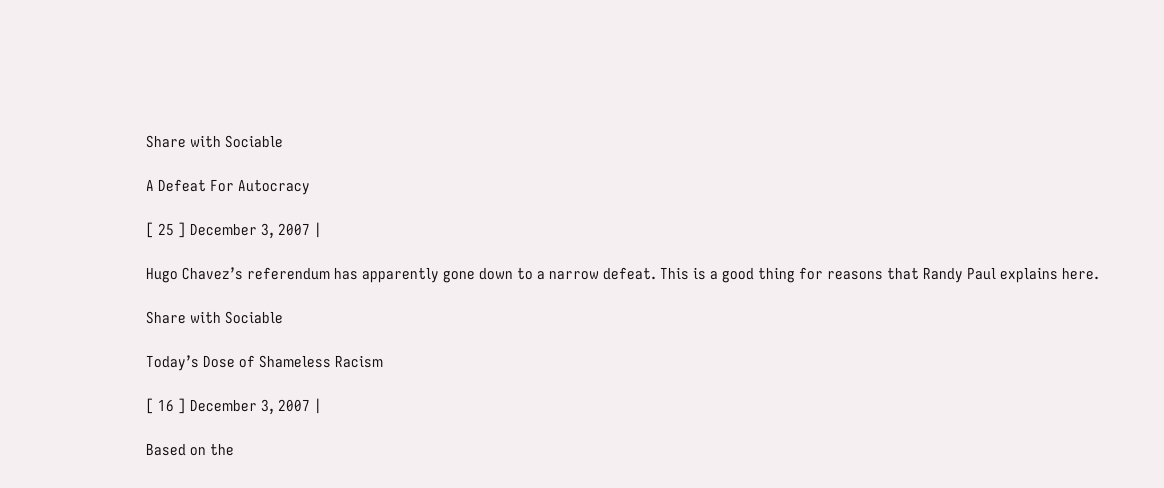Share with Sociable

A Defeat For Autocracy

[ 25 ] December 3, 2007 |

Hugo Chavez’s referendum has apparently gone down to a narrow defeat. This is a good thing for reasons that Randy Paul explains here.

Share with Sociable

Today’s Dose of Shameless Racism

[ 16 ] December 3, 2007 |

Based on the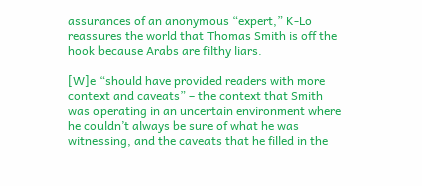assurances of an anonymous “expert,” K-Lo reassures the world that Thomas Smith is off the hook because Arabs are filthy liars.

[W]e “should have provided readers with more context and caveats” – the context that Smith was operating in an uncertain environment where he couldn’t always be sure of what he was witnessing, and the caveats that he filled in the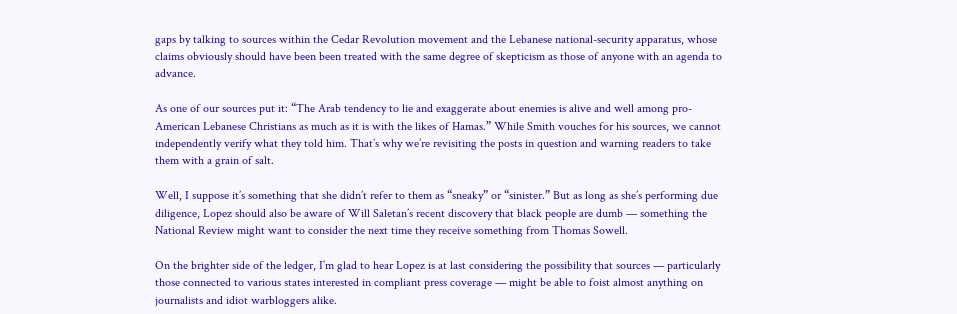gaps by talking to sources within the Cedar Revolution movement and the Lebanese national-security apparatus, whose claims obviously should have been been treated with the same degree of skepticism as those of anyone with an agenda to advance.

As one of our sources put it: “The Arab tendency to lie and exaggerate about enemies is alive and well among pro-American Lebanese Christians as much as it is with the likes of Hamas.” While Smith vouches for his sources, we cannot independently verify what they told him. That’s why we’re revisiting the posts in question and warning readers to take them with a grain of salt.

Well, I suppose it’s something that she didn’t refer to them as “sneaky” or “sinister.” But as long as she’s performing due diligence, Lopez should also be aware of Will Saletan’s recent discovery that black people are dumb — something the National Review might want to consider the next time they receive something from Thomas Sowell.

On the brighter side of the ledger, I’m glad to hear Lopez is at last considering the possibility that sources — particularly those connected to various states interested in compliant press coverage — might be able to foist almost anything on journalists and idiot warbloggers alike.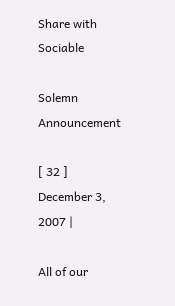Share with Sociable

Solemn Announcement

[ 32 ] December 3, 2007 |

All of our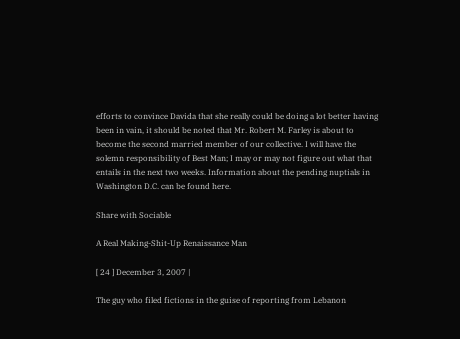efforts to convince Davida that she really could be doing a lot better having been in vain, it should be noted that Mr. Robert M. Farley is about to become the second married member of our collective. I will have the solemn responsibility of Best Man; I may or may not figure out what that entails in the next two weeks. Information about the pending nuptials in Washington D.C. can be found here.

Share with Sociable

A Real Making-Shit-Up Renaissance Man

[ 24 ] December 3, 2007 |

The guy who filed fictions in the guise of reporting from Lebanon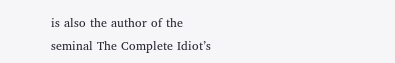is also the author of the seminal The Complete Idiot’s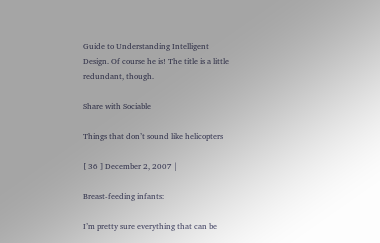Guide to Understanding Intelligent Design. Of course he is! The title is a little redundant, though.

Share with Sociable

Things that don’t sound like helicopters

[ 36 ] December 2, 2007 |

Breast-feeding infants:

I’m pretty sure everything that can be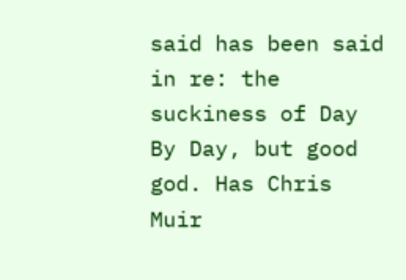said has been said in re: the suckiness of Day By Day, but good god. Has Chris Muir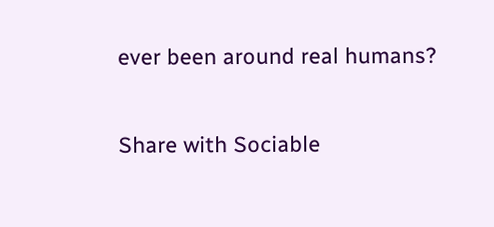ever been around real humans?

Share with Sociable